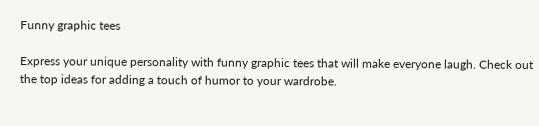Funny graphic tees

Express your unique personality with funny graphic tees that will make everyone laugh. Check out the top ideas for adding a touch of humor to your wardrobe.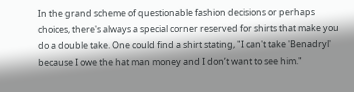In the grand scheme of questionable fashion decisions or perhaps choices, there's always a special corner reserved for shirts that make you do a double take. One could find a shirt stating, "I can't take 'Benadryl' because I owe the hat man money and I don’t want to see him."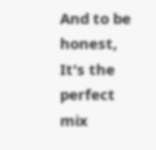And to be honest, It's the perfect mix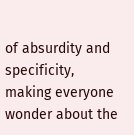of absurdity and specificity, making everyone wonder about the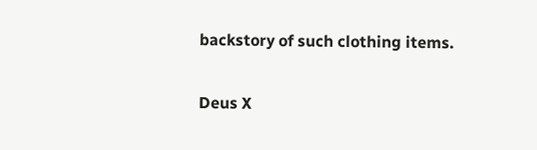backstory of such clothing items.

Deus X